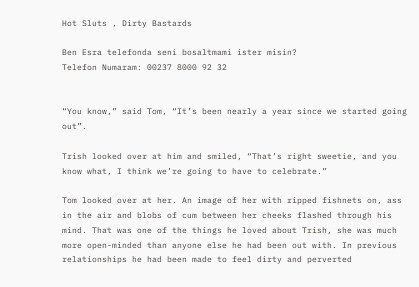Hot Sluts , Dirty Bastards

Ben Esra telefonda seni bosaltmami ister misin?
Telefon Numaram: 00237 8000 92 32


“You know,” said Tom, “It’s been nearly a year since we started going out”.

Trish looked over at him and smiled, “That’s right sweetie, and you know what, I think we’re going to have to celebrate.”

Tom looked over at her. An image of her with ripped fishnets on, ass in the air and blobs of cum between her cheeks flashed through his mind. That was one of the things he loved about Trish, she was much more open-minded than anyone else he had been out with. In previous relationships he had been made to feel dirty and perverted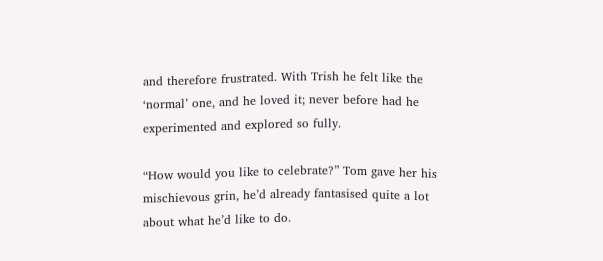and therefore frustrated. With Trish he felt like the ‘normal’ one, and he loved it; never before had he experimented and explored so fully.

“How would you like to celebrate?” Tom gave her his mischievous grin, he’d already fantasised quite a lot about what he’d like to do.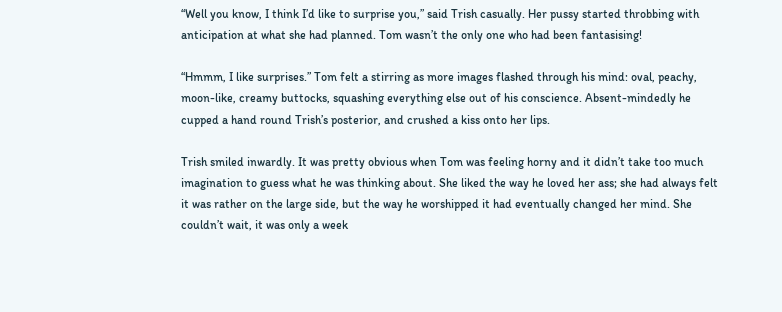“Well you know, I think I’d like to surprise you,” said Trish casually. Her pussy started throbbing with anticipation at what she had planned. Tom wasn’t the only one who had been fantasising!

“Hmmm, I like surprises.” Tom felt a stirring as more images flashed through his mind: oval, peachy, moon-like, creamy buttocks, squashing everything else out of his conscience. Absent-mindedly he cupped a hand round Trish’s posterior, and crushed a kiss onto her lips.

Trish smiled inwardly. It was pretty obvious when Tom was feeling horny and it didn’t take too much imagination to guess what he was thinking about. She liked the way he loved her ass; she had always felt it was rather on the large side, but the way he worshipped it had eventually changed her mind. She couldn’t wait, it was only a week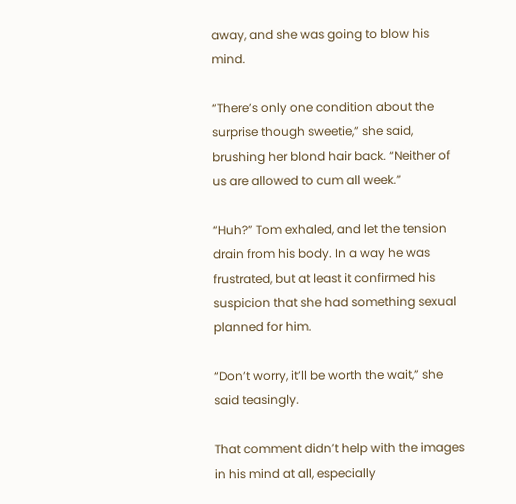away, and she was going to blow his mind.

“There’s only one condition about the surprise though sweetie,” she said, brushing her blond hair back. “Neither of us are allowed to cum all week.”

“Huh?” Tom exhaled, and let the tension drain from his body. In a way he was frustrated, but at least it confirmed his suspicion that she had something sexual planned for him.

“Don’t worry, it’ll be worth the wait,” she said teasingly.

That comment didn’t help with the images in his mind at all, especially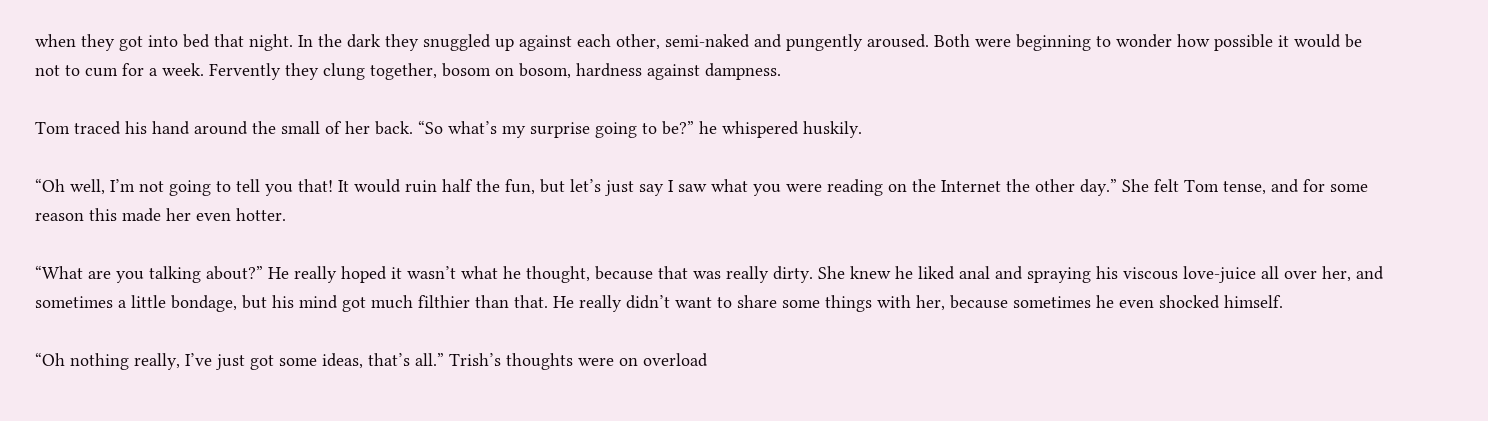when they got into bed that night. In the dark they snuggled up against each other, semi-naked and pungently aroused. Both were beginning to wonder how possible it would be not to cum for a week. Fervently they clung together, bosom on bosom, hardness against dampness.

Tom traced his hand around the small of her back. “So what’s my surprise going to be?” he whispered huskily.

“Oh well, I’m not going to tell you that! It would ruin half the fun, but let’s just say I saw what you were reading on the Internet the other day.” She felt Tom tense, and for some reason this made her even hotter.

“What are you talking about?” He really hoped it wasn’t what he thought, because that was really dirty. She knew he liked anal and spraying his viscous love-juice all over her, and sometimes a little bondage, but his mind got much filthier than that. He really didn’t want to share some things with her, because sometimes he even shocked himself.

“Oh nothing really, I’ve just got some ideas, that’s all.” Trish’s thoughts were on overload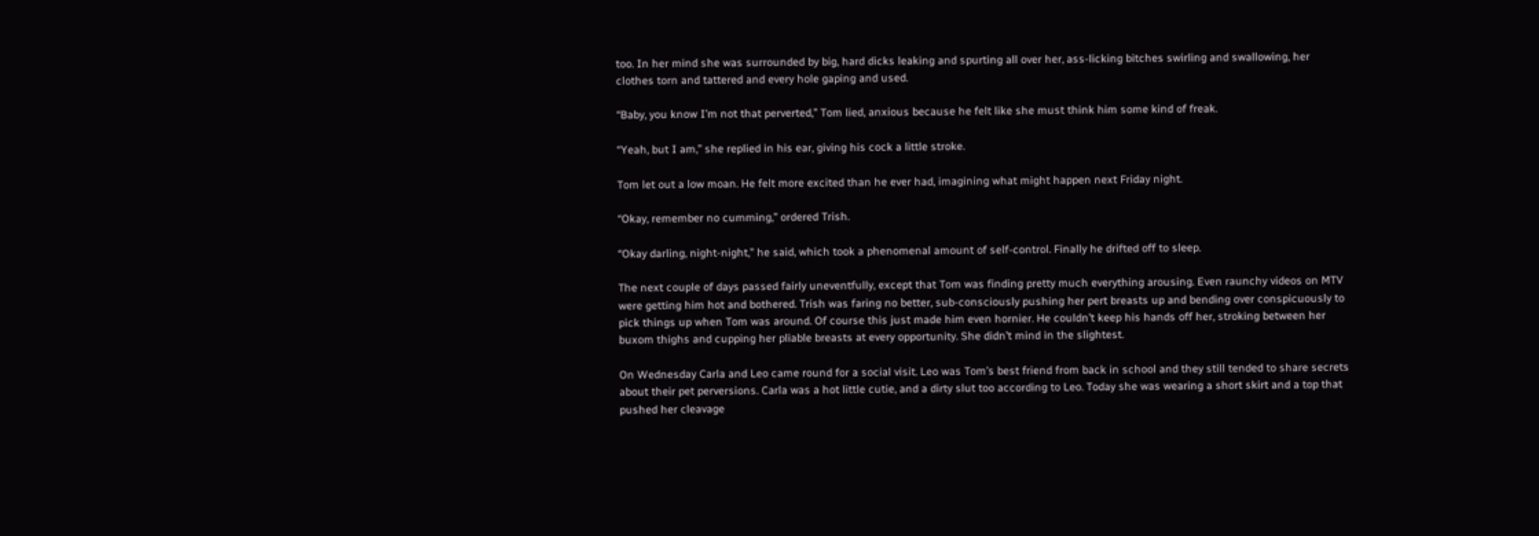too. In her mind she was surrounded by big, hard dicks leaking and spurting all over her, ass-licking bitches swirling and swallowing, her clothes torn and tattered and every hole gaping and used.

“Baby, you know I’m not that perverted,” Tom lied, anxious because he felt like she must think him some kind of freak.

“Yeah, but I am,” she replied in his ear, giving his cock a little stroke.

Tom let out a low moan. He felt more excited than he ever had, imagining what might happen next Friday night.

“Okay, remember no cumming,” ordered Trish.

“Okay darling, night-night,” he said, which took a phenomenal amount of self-control. Finally he drifted off to sleep.

The next couple of days passed fairly uneventfully, except that Tom was finding pretty much everything arousing. Even raunchy videos on MTV were getting him hot and bothered. Trish was faring no better, sub-consciously pushing her pert breasts up and bending over conspicuously to pick things up when Tom was around. Of course this just made him even hornier. He couldn’t keep his hands off her, stroking between her buxom thighs and cupping her pliable breasts at every opportunity. She didn’t mind in the slightest.

On Wednesday Carla and Leo came round for a social visit. Leo was Tom’s best friend from back in school and they still tended to share secrets about their pet perversions. Carla was a hot little cutie, and a dirty slut too according to Leo. Today she was wearing a short skirt and a top that pushed her cleavage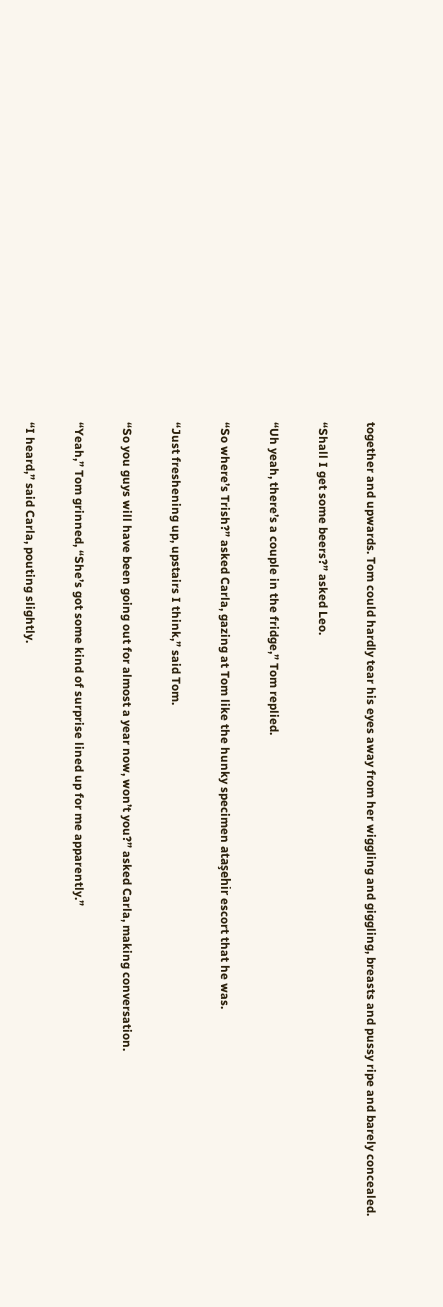together and upwards. Tom could hardly tear his eyes away from her wiggling and giggling, breasts and pussy ripe and barely concealed.

“Shall I get some beers?” asked Leo.

“Uh yeah, there’s a couple in the fridge,” Tom replied.

“So where’s Trish?” asked Carla, gazing at Tom like the hunky specimen ataşehir escort that he was.

“Just freshening up, upstairs I think,” said Tom.

“So you guys will have been going out for almost a year now, won’t you?” asked Carla, making conversation.

“Yeah,” Tom grinned, “She’s got some kind of surprise lined up for me apparently.”

“I heard,” said Carla, pouting slightly.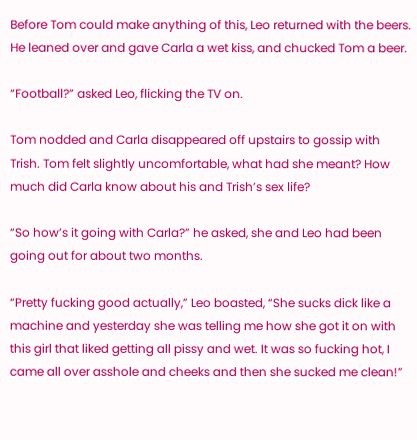Before Tom could make anything of this, Leo returned with the beers. He leaned over and gave Carla a wet kiss, and chucked Tom a beer.

“Football?” asked Leo, flicking the TV on.

Tom nodded and Carla disappeared off upstairs to gossip with Trish. Tom felt slightly uncomfortable, what had she meant? How much did Carla know about his and Trish’s sex life?

“So how’s it going with Carla?” he asked, she and Leo had been going out for about two months.

“Pretty fucking good actually,” Leo boasted, “She sucks dick like a machine and yesterday she was telling me how she got it on with this girl that liked getting all pissy and wet. It was so fucking hot, I came all over asshole and cheeks and then she sucked me clean!”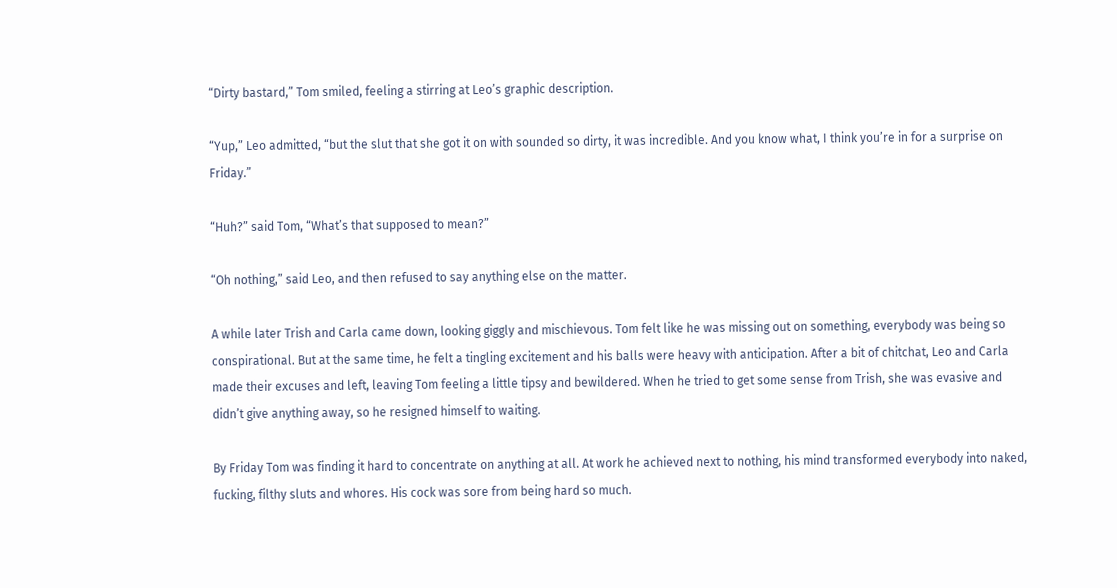“Dirty bastard,” Tom smiled, feeling a stirring at Leo’s graphic description.

“Yup,” Leo admitted, “but the slut that she got it on with sounded so dirty, it was incredible. And you know what, I think you’re in for a surprise on Friday.”

“Huh?” said Tom, “What’s that supposed to mean?”

“Oh nothing,” said Leo, and then refused to say anything else on the matter.

A while later Trish and Carla came down, looking giggly and mischievous. Tom felt like he was missing out on something, everybody was being so conspirational. But at the same time, he felt a tingling excitement and his balls were heavy with anticipation. After a bit of chitchat, Leo and Carla made their excuses and left, leaving Tom feeling a little tipsy and bewildered. When he tried to get some sense from Trish, she was evasive and didn’t give anything away, so he resigned himself to waiting.

By Friday Tom was finding it hard to concentrate on anything at all. At work he achieved next to nothing, his mind transformed everybody into naked, fucking, filthy sluts and whores. His cock was sore from being hard so much.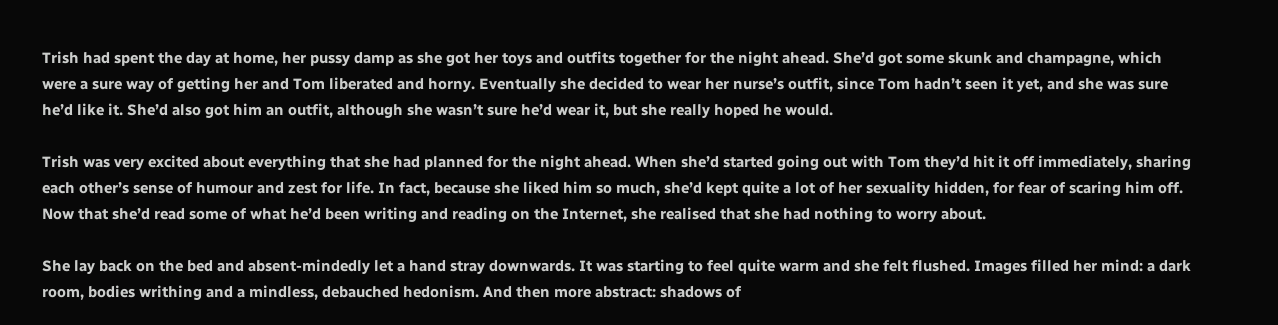Trish had spent the day at home, her pussy damp as she got her toys and outfits together for the night ahead. She’d got some skunk and champagne, which were a sure way of getting her and Tom liberated and horny. Eventually she decided to wear her nurse’s outfit, since Tom hadn’t seen it yet, and she was sure he’d like it. She’d also got him an outfit, although she wasn’t sure he’d wear it, but she really hoped he would.

Trish was very excited about everything that she had planned for the night ahead. When she’d started going out with Tom they’d hit it off immediately, sharing each other’s sense of humour and zest for life. In fact, because she liked him so much, she’d kept quite a lot of her sexuality hidden, for fear of scaring him off. Now that she’d read some of what he’d been writing and reading on the Internet, she realised that she had nothing to worry about.

She lay back on the bed and absent-mindedly let a hand stray downwards. It was starting to feel quite warm and she felt flushed. Images filled her mind: a dark room, bodies writhing and a mindless, debauched hedonism. And then more abstract: shadows of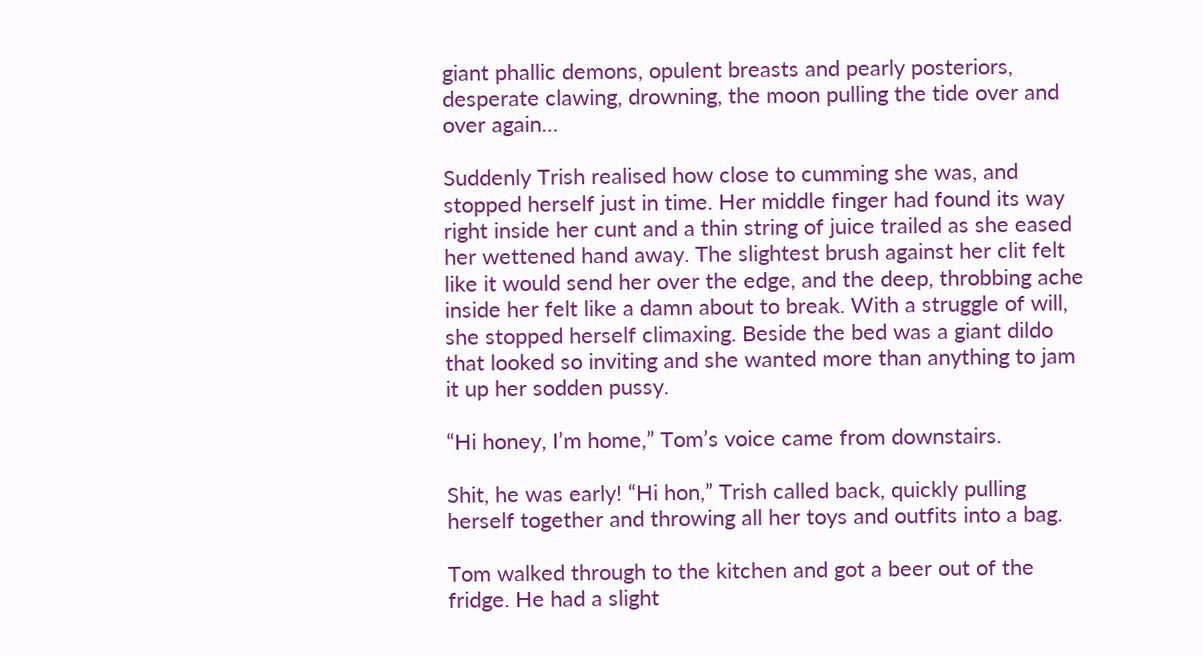giant phallic demons, opulent breasts and pearly posteriors, desperate clawing, drowning, the moon pulling the tide over and over again…

Suddenly Trish realised how close to cumming she was, and stopped herself just in time. Her middle finger had found its way right inside her cunt and a thin string of juice trailed as she eased her wettened hand away. The slightest brush against her clit felt like it would send her over the edge, and the deep, throbbing ache inside her felt like a damn about to break. With a struggle of will, she stopped herself climaxing. Beside the bed was a giant dildo that looked so inviting and she wanted more than anything to jam it up her sodden pussy.

“Hi honey, I’m home,” Tom’s voice came from downstairs.

Shit, he was early! “Hi hon,” Trish called back, quickly pulling herself together and throwing all her toys and outfits into a bag.

Tom walked through to the kitchen and got a beer out of the fridge. He had a slight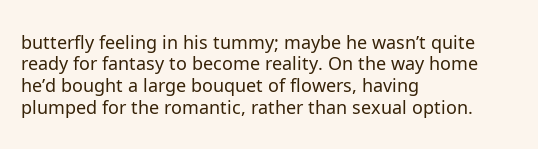butterfly feeling in his tummy; maybe he wasn’t quite ready for fantasy to become reality. On the way home he’d bought a large bouquet of flowers, having plumped for the romantic, rather than sexual option.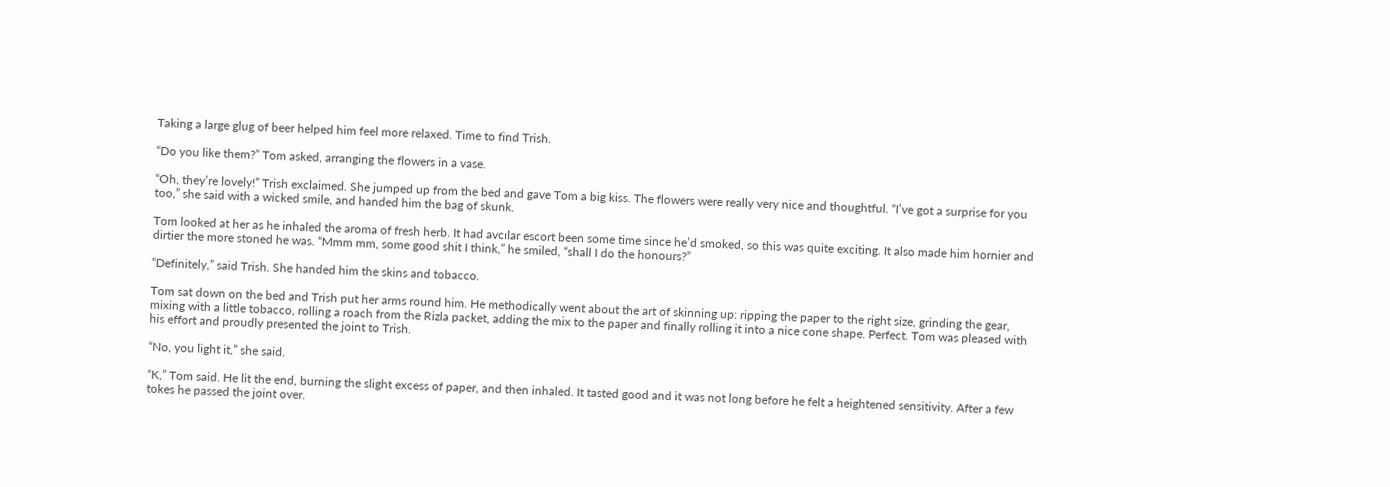Taking a large glug of beer helped him feel more relaxed. Time to find Trish.

“Do you like them?” Tom asked, arranging the flowers in a vase.

“Oh, they’re lovely!” Trish exclaimed. She jumped up from the bed and gave Tom a big kiss. The flowers were really very nice and thoughtful. “I’ve got a surprise for you too,” she said with a wicked smile, and handed him the bag of skunk.

Tom looked at her as he inhaled the aroma of fresh herb. It had avcılar escort been some time since he’d smoked, so this was quite exciting. It also made him hornier and dirtier the more stoned he was. “Mmm mm, some good shit I think,” he smiled, “shall I do the honours?”

“Definitely,” said Trish. She handed him the skins and tobacco.

Tom sat down on the bed and Trish put her arms round him. He methodically went about the art of skinning up: ripping the paper to the right size, grinding the gear, mixing with a little tobacco, rolling a roach from the Rizla packet, adding the mix to the paper and finally rolling it into a nice cone shape. Perfect. Tom was pleased with his effort and proudly presented the joint to Trish.

“No, you light it,” she said.

“K,” Tom said. He lit the end, burning the slight excess of paper, and then inhaled. It tasted good and it was not long before he felt a heightened sensitivity. After a few tokes he passed the joint over.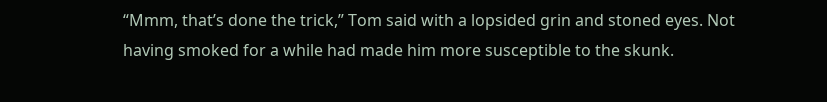“Mmm, that’s done the trick,” Tom said with a lopsided grin and stoned eyes. Not having smoked for a while had made him more susceptible to the skunk.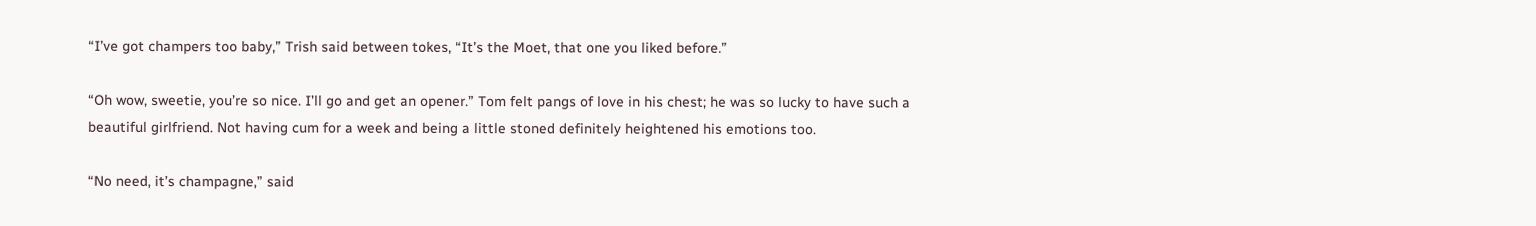“I’ve got champers too baby,” Trish said between tokes, “It’s the Moet, that one you liked before.”

“Oh wow, sweetie, you’re so nice. I’ll go and get an opener.” Tom felt pangs of love in his chest; he was so lucky to have such a beautiful girlfriend. Not having cum for a week and being a little stoned definitely heightened his emotions too.

“No need, it’s champagne,” said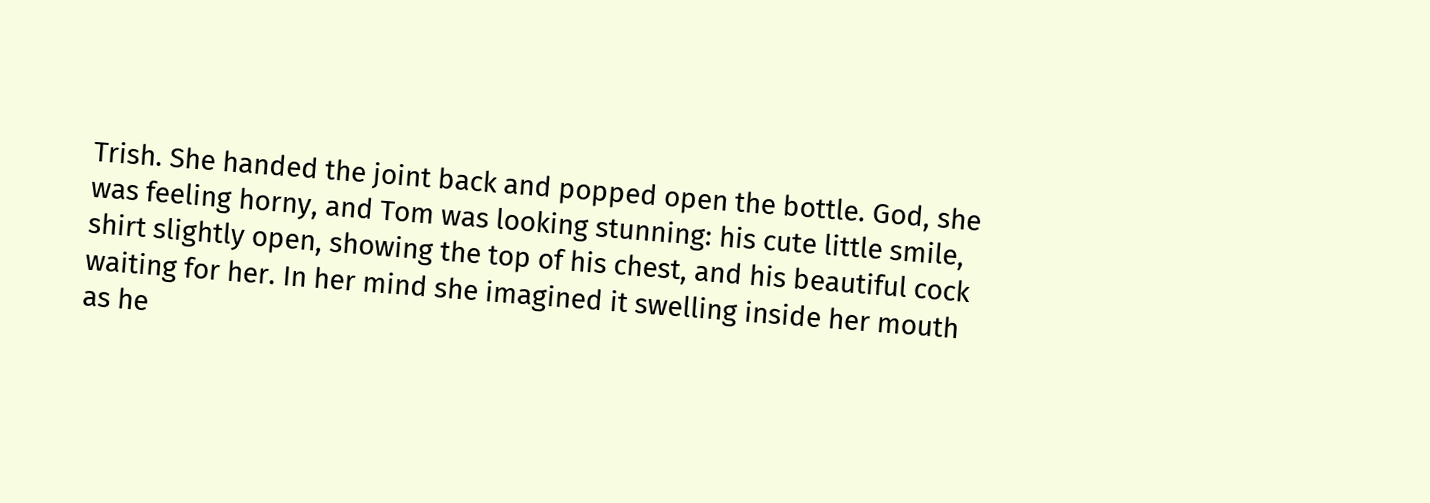Trish. She handed the joint back and popped open the bottle. God, she was feeling horny, and Tom was looking stunning: his cute little smile, shirt slightly open, showing the top of his chest, and his beautiful cock waiting for her. In her mind she imagined it swelling inside her mouth as he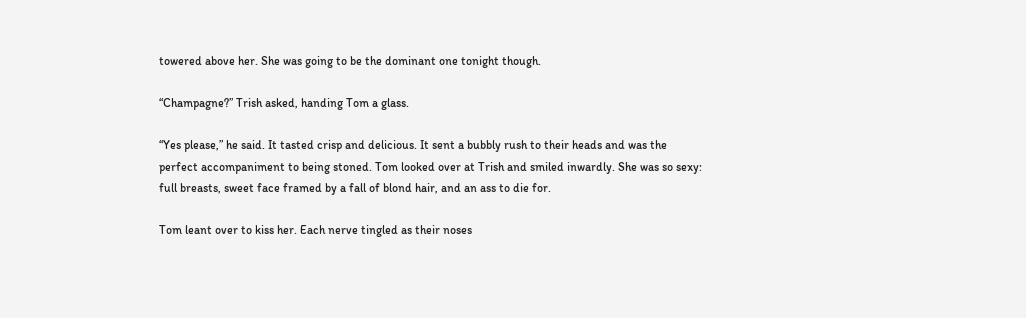towered above her. She was going to be the dominant one tonight though.

“Champagne?” Trish asked, handing Tom a glass.

“Yes please,” he said. It tasted crisp and delicious. It sent a bubbly rush to their heads and was the perfect accompaniment to being stoned. Tom looked over at Trish and smiled inwardly. She was so sexy: full breasts, sweet face framed by a fall of blond hair, and an ass to die for.

Tom leant over to kiss her. Each nerve tingled as their noses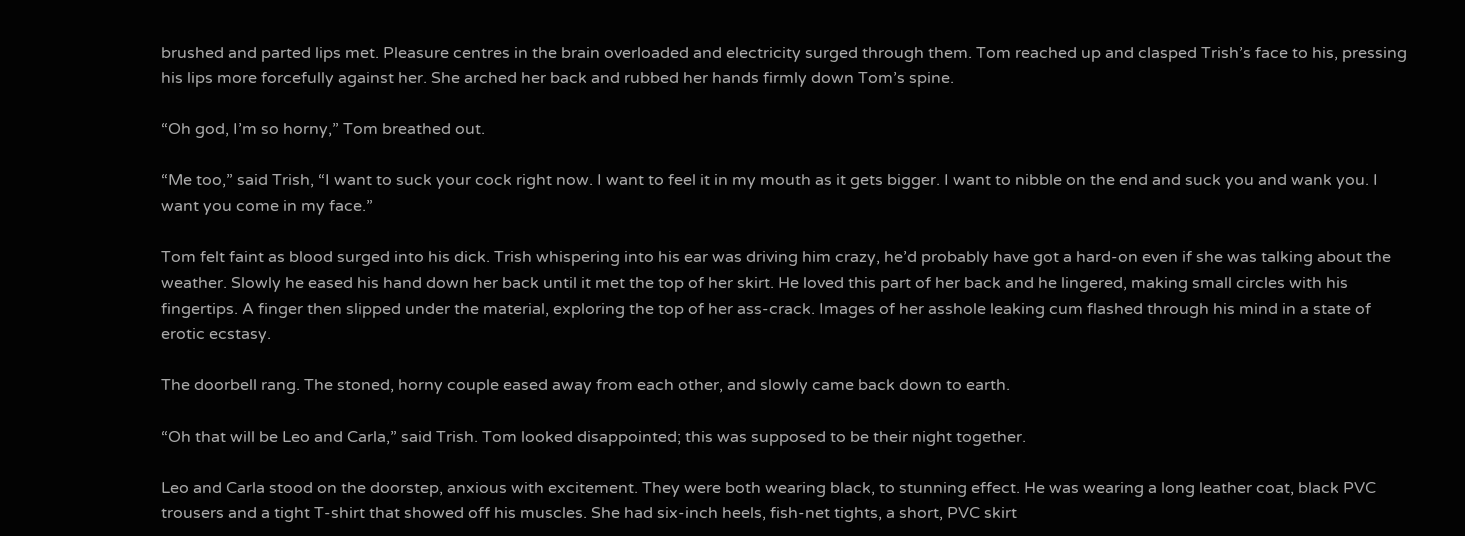brushed and parted lips met. Pleasure centres in the brain overloaded and electricity surged through them. Tom reached up and clasped Trish’s face to his, pressing his lips more forcefully against her. She arched her back and rubbed her hands firmly down Tom’s spine.

“Oh god, I’m so horny,” Tom breathed out.

“Me too,” said Trish, “I want to suck your cock right now. I want to feel it in my mouth as it gets bigger. I want to nibble on the end and suck you and wank you. I want you come in my face.”

Tom felt faint as blood surged into his dick. Trish whispering into his ear was driving him crazy, he’d probably have got a hard-on even if she was talking about the weather. Slowly he eased his hand down her back until it met the top of her skirt. He loved this part of her back and he lingered, making small circles with his fingertips. A finger then slipped under the material, exploring the top of her ass-crack. Images of her asshole leaking cum flashed through his mind in a state of erotic ecstasy.

The doorbell rang. The stoned, horny couple eased away from each other, and slowly came back down to earth.

“Oh that will be Leo and Carla,” said Trish. Tom looked disappointed; this was supposed to be their night together.

Leo and Carla stood on the doorstep, anxious with excitement. They were both wearing black, to stunning effect. He was wearing a long leather coat, black PVC trousers and a tight T-shirt that showed off his muscles. She had six-inch heels, fish-net tights, a short, PVC skirt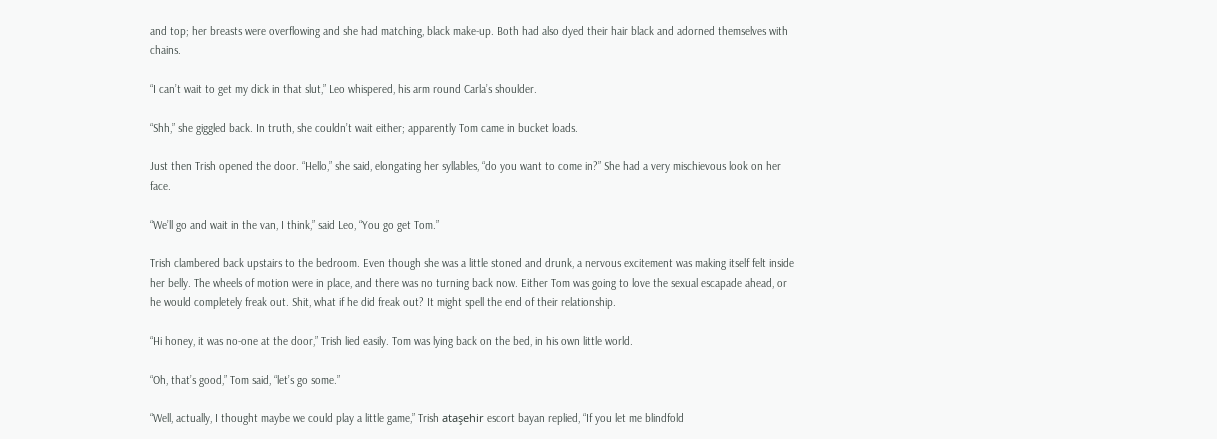and top; her breasts were overflowing and she had matching, black make-up. Both had also dyed their hair black and adorned themselves with chains.

“I can’t wait to get my dick in that slut,” Leo whispered, his arm round Carla’s shoulder.

“Shh,” she giggled back. In truth, she couldn’t wait either; apparently Tom came in bucket loads.

Just then Trish opened the door. “Hello,” she said, elongating her syllables, “do you want to come in?” She had a very mischievous look on her face.

“We’ll go and wait in the van, I think,” said Leo, “You go get Tom.”

Trish clambered back upstairs to the bedroom. Even though she was a little stoned and drunk, a nervous excitement was making itself felt inside her belly. The wheels of motion were in place, and there was no turning back now. Either Tom was going to love the sexual escapade ahead, or he would completely freak out. Shit, what if he did freak out? It might spell the end of their relationship.

“Hi honey, it was no-one at the door,” Trish lied easily. Tom was lying back on the bed, in his own little world.

“Oh, that’s good,” Tom said, “let’s go some.”

“Well, actually, I thought maybe we could play a little game,” Trish ataşehir escort bayan replied, “If you let me blindfold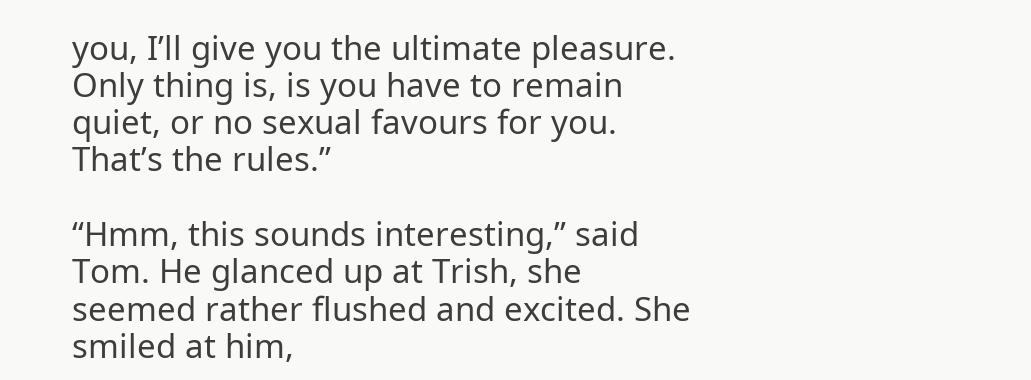you, I’ll give you the ultimate pleasure. Only thing is, is you have to remain quiet, or no sexual favours for you. That’s the rules.”

“Hmm, this sounds interesting,” said Tom. He glanced up at Trish, she seemed rather flushed and excited. She smiled at him,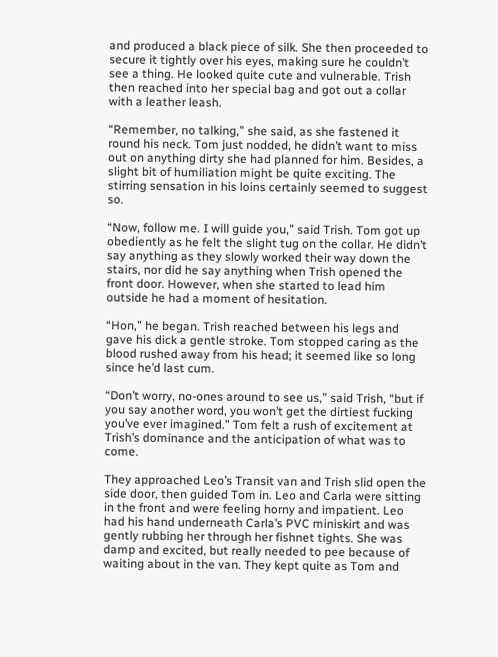and produced a black piece of silk. She then proceeded to secure it tightly over his eyes, making sure he couldn’t see a thing. He looked quite cute and vulnerable. Trish then reached into her special bag and got out a collar with a leather leash.

“Remember, no talking,” she said, as she fastened it round his neck. Tom just nodded, he didn’t want to miss out on anything dirty she had planned for him. Besides, a slight bit of humiliation might be quite exciting. The stirring sensation in his loins certainly seemed to suggest so.

“Now, follow me. I will guide you,” said Trish. Tom got up obediently as he felt the slight tug on the collar. He didn’t say anything as they slowly worked their way down the stairs, nor did he say anything when Trish opened the front door. However, when she started to lead him outside he had a moment of hesitation.

“Hon,” he began. Trish reached between his legs and gave his dick a gentle stroke. Tom stopped caring as the blood rushed away from his head; it seemed like so long since he’d last cum.

“Don’t worry, no-ones around to see us,” said Trish, “but if you say another word, you won’t get the dirtiest fucking you’ve ever imagined.” Tom felt a rush of excitement at Trish’s dominance and the anticipation of what was to come.

They approached Leo’s Transit van and Trish slid open the side door, then guided Tom in. Leo and Carla were sitting in the front and were feeling horny and impatient. Leo had his hand underneath Carla’s PVC miniskirt and was gently rubbing her through her fishnet tights. She was damp and excited, but really needed to pee because of waiting about in the van. They kept quite as Tom and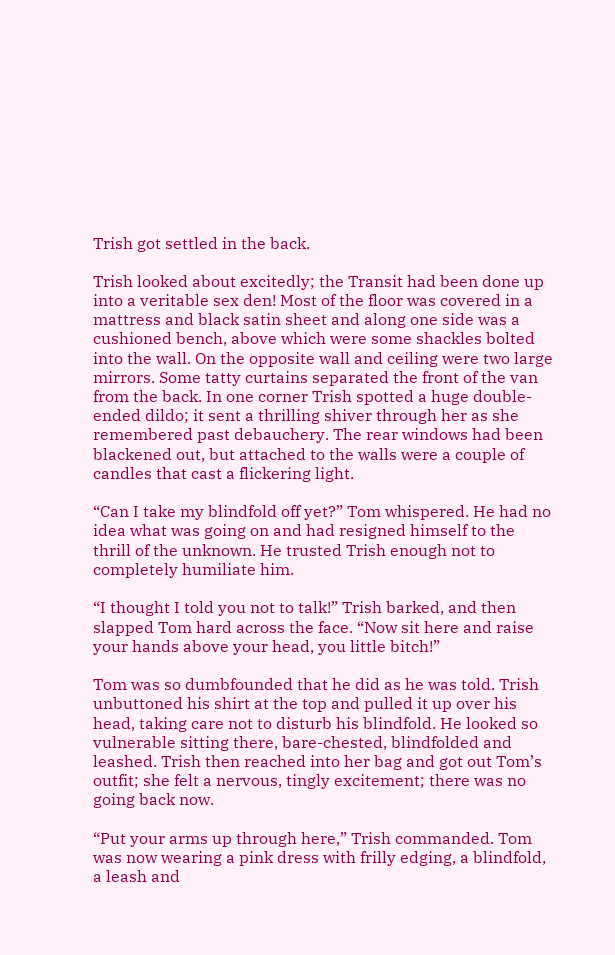Trish got settled in the back.

Trish looked about excitedly; the Transit had been done up into a veritable sex den! Most of the floor was covered in a mattress and black satin sheet and along one side was a cushioned bench, above which were some shackles bolted into the wall. On the opposite wall and ceiling were two large mirrors. Some tatty curtains separated the front of the van from the back. In one corner Trish spotted a huge double-ended dildo; it sent a thrilling shiver through her as she remembered past debauchery. The rear windows had been blackened out, but attached to the walls were a couple of candles that cast a flickering light.

“Can I take my blindfold off yet?” Tom whispered. He had no idea what was going on and had resigned himself to the thrill of the unknown. He trusted Trish enough not to completely humiliate him.

“I thought I told you not to talk!” Trish barked, and then slapped Tom hard across the face. “Now sit here and raise your hands above your head, you little bitch!”

Tom was so dumbfounded that he did as he was told. Trish unbuttoned his shirt at the top and pulled it up over his head, taking care not to disturb his blindfold. He looked so vulnerable sitting there, bare-chested, blindfolded and leashed. Trish then reached into her bag and got out Tom’s outfit; she felt a nervous, tingly excitement; there was no going back now.

“Put your arms up through here,” Trish commanded. Tom was now wearing a pink dress with frilly edging, a blindfold, a leash and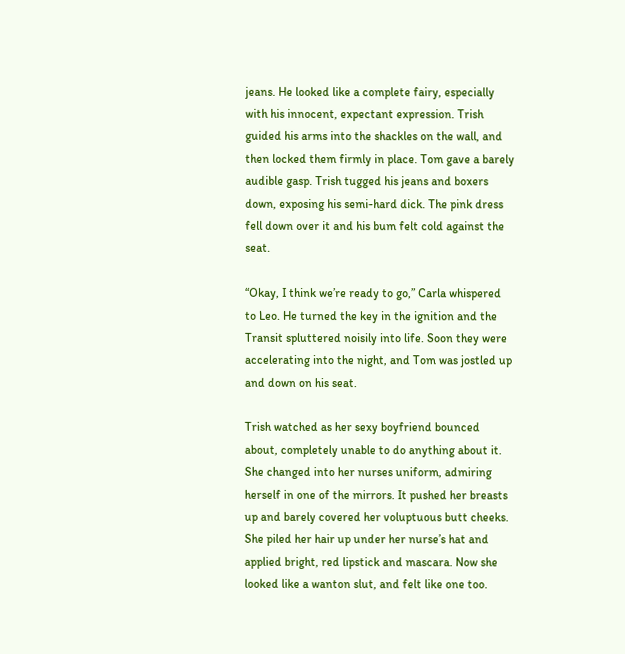jeans. He looked like a complete fairy, especially with his innocent, expectant expression. Trish guided his arms into the shackles on the wall, and then locked them firmly in place. Tom gave a barely audible gasp. Trish tugged his jeans and boxers down, exposing his semi-hard dick. The pink dress fell down over it and his bum felt cold against the seat.

“Okay, I think we’re ready to go,” Carla whispered to Leo. He turned the key in the ignition and the Transit spluttered noisily into life. Soon they were accelerating into the night, and Tom was jostled up and down on his seat.

Trish watched as her sexy boyfriend bounced about, completely unable to do anything about it. She changed into her nurses uniform, admiring herself in one of the mirrors. It pushed her breasts up and barely covered her voluptuous butt cheeks. She piled her hair up under her nurse’s hat and applied bright, red lipstick and mascara. Now she looked like a wanton slut, and felt like one too.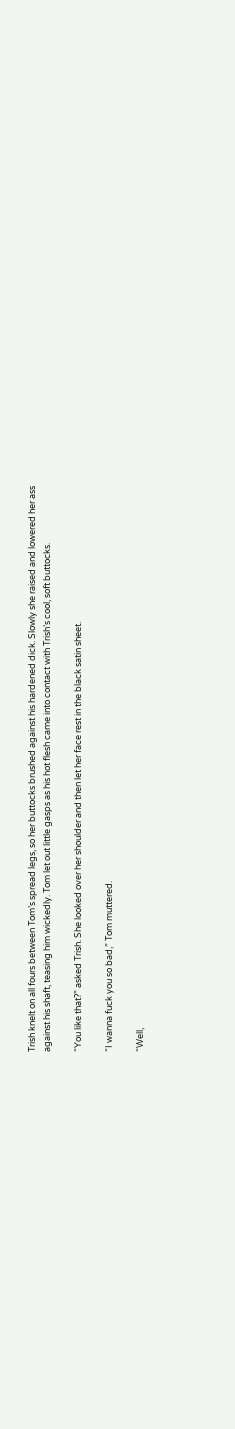Trish knelt on all fours between Tom’s spread legs, so her buttocks brushed against his hardened dick. Slowly she raised and lowered her ass against his shaft, teasing him wickedly. Tom let out little gasps as his hot flesh came into contact with Trish’s cool, soft buttocks.

“You like that?” asked Trish. She looked over her shoulder and then let her face rest in the black satin sheet.

“I wanna fuck you so bad,” Tom muttered.

“Well,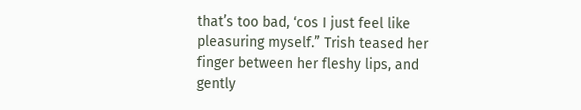that’s too bad, ‘cos I just feel like pleasuring myself.” Trish teased her finger between her fleshy lips, and gently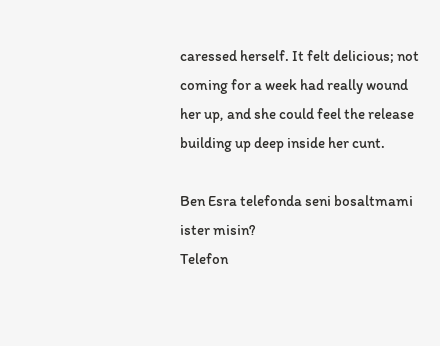caressed herself. It felt delicious; not coming for a week had really wound her up, and she could feel the release building up deep inside her cunt.

Ben Esra telefonda seni bosaltmami ister misin?
Telefon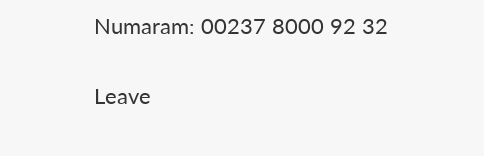Numaram: 00237 8000 92 32

Leave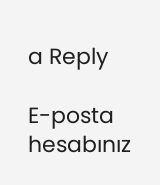a Reply

E-posta hesabınız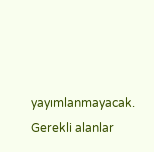yayımlanmayacak. Gerekli alanlar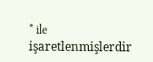* ile işaretlenmişlerdir